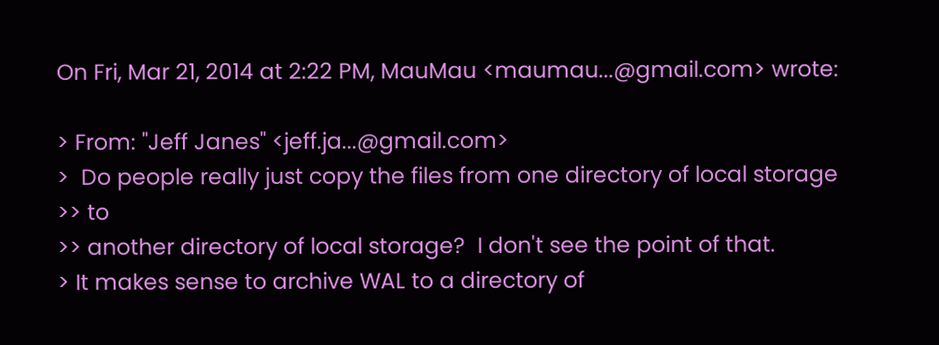On Fri, Mar 21, 2014 at 2:22 PM, MauMau <maumau...@gmail.com> wrote:

> From: "Jeff Janes" <jeff.ja...@gmail.com>
>  Do people really just copy the files from one directory of local storage
>> to
>> another directory of local storage?  I don't see the point of that.
> It makes sense to archive WAL to a directory of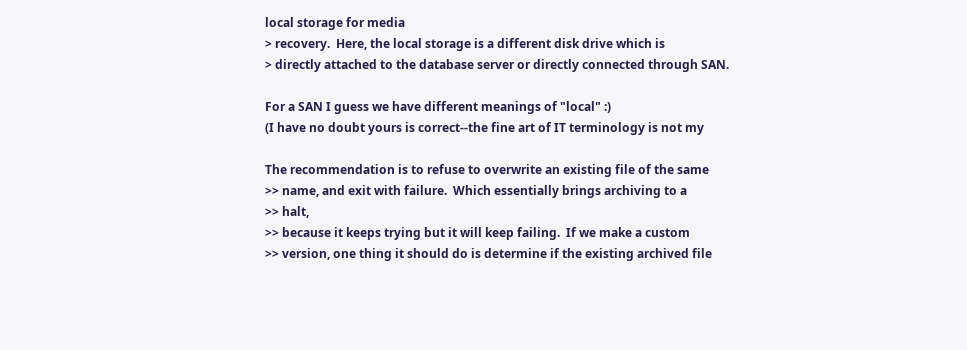local storage for media
> recovery.  Here, the local storage is a different disk drive which is
> directly attached to the database server or directly connected through SAN.

For a SAN I guess we have different meanings of "local" :)
(I have no doubt yours is correct--the fine art of IT terminology is not my

The recommendation is to refuse to overwrite an existing file of the same
>> name, and exit with failure.  Which essentially brings archiving to a
>> halt,
>> because it keeps trying but it will keep failing.  If we make a custom
>> version, one thing it should do is determine if the existing archived file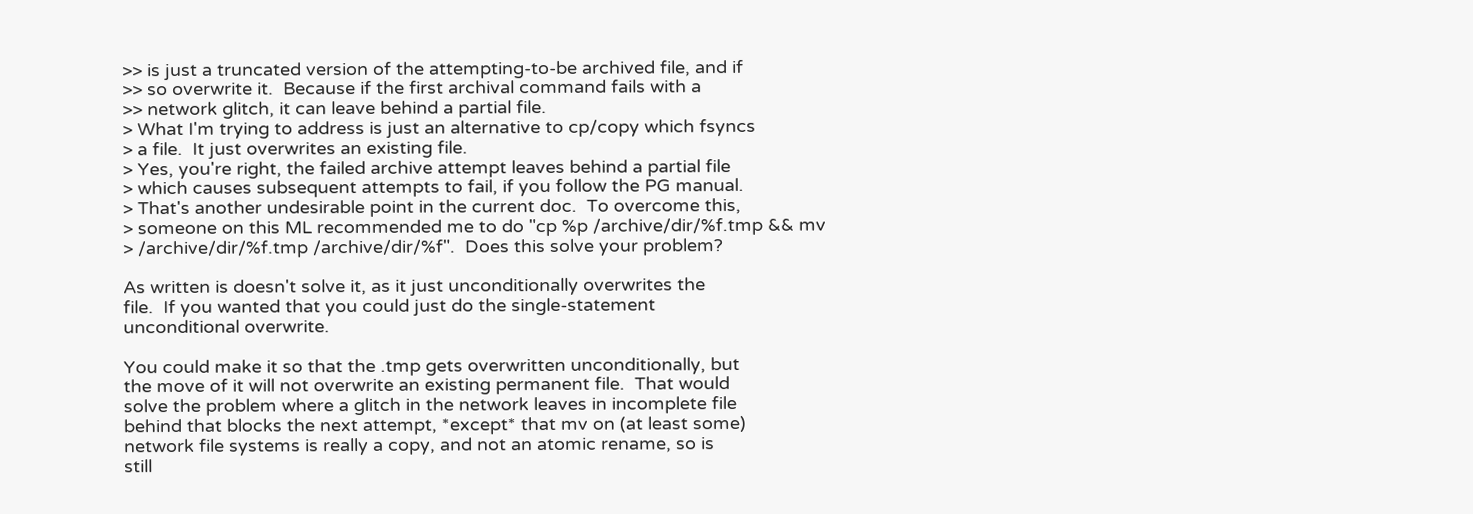>> is just a truncated version of the attempting-to-be archived file, and if
>> so overwrite it.  Because if the first archival command fails with a
>> network glitch, it can leave behind a partial file.
> What I'm trying to address is just an alternative to cp/copy which fsyncs
> a file.  It just overwrites an existing file.
> Yes, you're right, the failed archive attempt leaves behind a partial file
> which causes subsequent attempts to fail, if you follow the PG manual.
> That's another undesirable point in the current doc.  To overcome this,
> someone on this ML recommended me to do "cp %p /archive/dir/%f.tmp && mv
> /archive/dir/%f.tmp /archive/dir/%f".  Does this solve your problem?

As written is doesn't solve it, as it just unconditionally overwrites the
file.  If you wanted that you could just do the single-statement
unconditional overwrite.

You could make it so that the .tmp gets overwritten unconditionally, but
the move of it will not overwrite an existing permanent file.  That would
solve the problem where a glitch in the network leaves in incomplete file
behind that blocks the next attempt, *except* that mv on (at least some)
network file systems is really a copy, and not an atomic rename, so is
still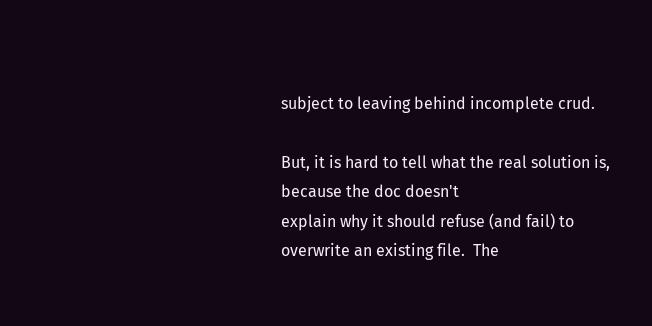subject to leaving behind incomplete crud.

But, it is hard to tell what the real solution is, because the doc doesn't
explain why it should refuse (and fail) to overwrite an existing file.  The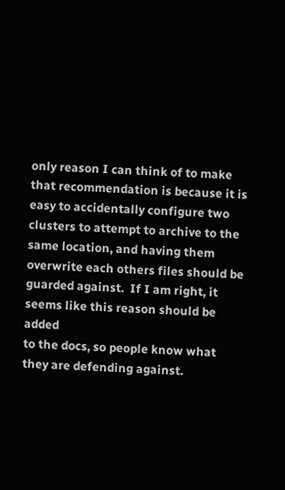only reason I can think of to make that recommendation is because it is
easy to accidentally configure two clusters to attempt to archive to the
same location, and having them overwrite each others files should be
guarded against.  If I am right, it seems like this reason should be added
to the docs, so people know what they are defending against.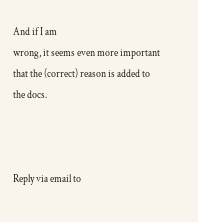And if I am
wrong, it seems even more important that the (correct) reason is added to
the docs.



Reply via email to